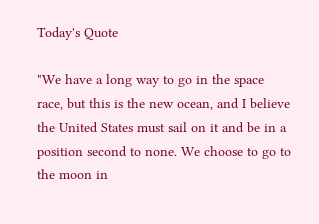Today's Quote

"We have a long way to go in the space race, but this is the new ocean, and I believe the United States must sail on it and be in a position second to none. We choose to go to the moon in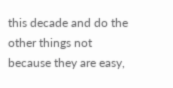this decade and do the other things not because they are easy,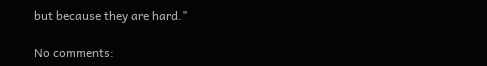but because they are hard."

No comments: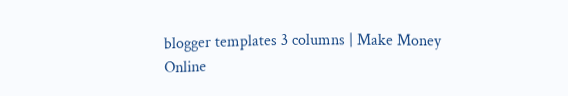blogger templates 3 columns | Make Money Online